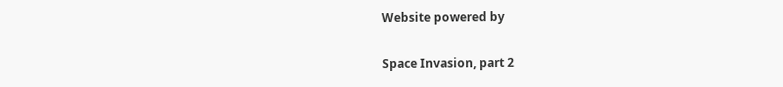Website powered by

Space Invasion, part 2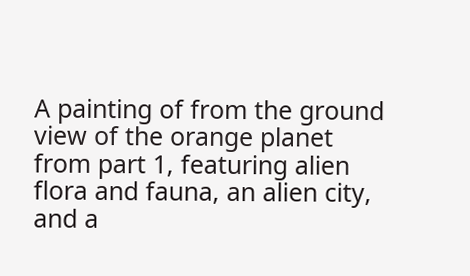A painting of from the ground view of the orange planet from part 1, featuring alien flora and fauna, an alien city, and a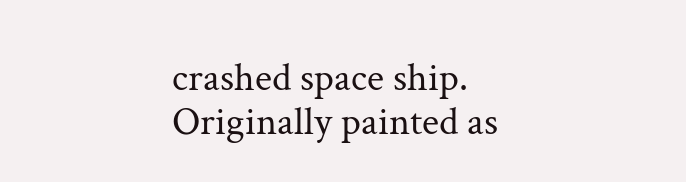crashed space ship. Originally painted as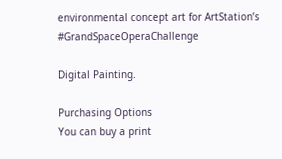environmental concept art for ArtStation’s #GrandSpaceOperaChallenge

Digital Painting.

Purchasing Options
You can buy a print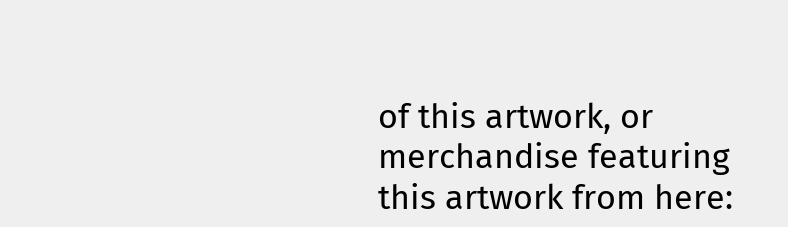of this artwork, or merchandise featuring this artwork from here: